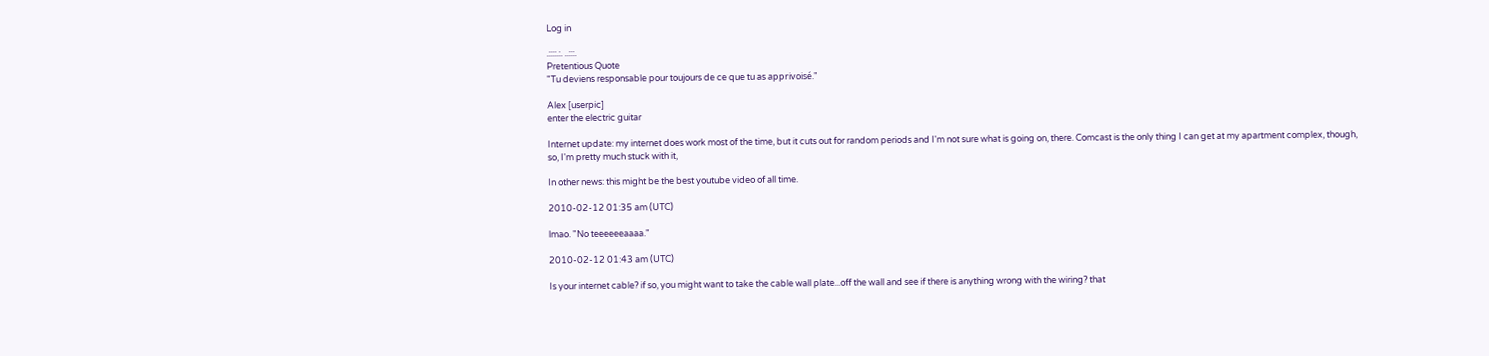Log in

.::::.:. ..:::.
Pretentious Quote
"Tu deviens responsable pour toujours de ce que tu as apprivoisé."

Alex [userpic]
enter the electric guitar

Internet update: my internet does work most of the time, but it cuts out for random periods and I'm not sure what is going on, there. Comcast is the only thing I can get at my apartment complex, though, so, I'm pretty much stuck with it,

In other news: this might be the best youtube video of all time.

2010-02-12 01:35 am (UTC)

lmao. "No teeeeeeaaaa."

2010-02-12 01:43 am (UTC)

Is your internet cable? if so, you might want to take the cable wall plate...off the wall and see if there is anything wrong with the wiring? that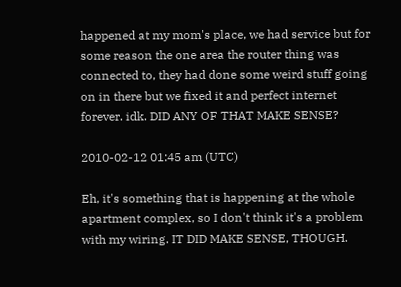happened at my mom's place, we had service but for some reason the one area the router thing was connected to, they had done some weird stuff going on in there but we fixed it and perfect internet forever. idk. DID ANY OF THAT MAKE SENSE?

2010-02-12 01:45 am (UTC)

Eh, it's something that is happening at the whole apartment complex, so I don't think it's a problem with my wiring. IT DID MAKE SENSE, THOUGH.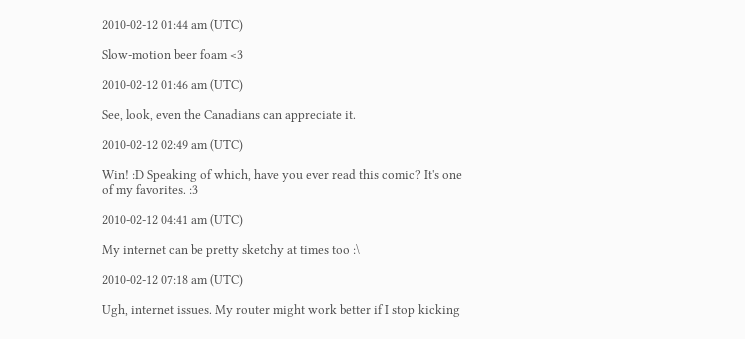2010-02-12 01:44 am (UTC)

Slow-motion beer foam <3

2010-02-12 01:46 am (UTC)

See, look, even the Canadians can appreciate it.

2010-02-12 02:49 am (UTC)

Win! :D Speaking of which, have you ever read this comic? It's one of my favorites. :3

2010-02-12 04:41 am (UTC)

My internet can be pretty sketchy at times too :\

2010-02-12 07:18 am (UTC)

Ugh, internet issues. My router might work better if I stop kicking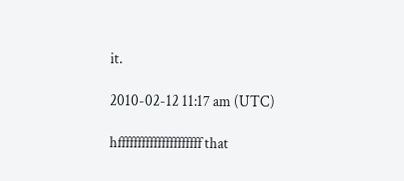it.

2010-02-12 11:17 am (UTC)

hfffffffffffffffffffff that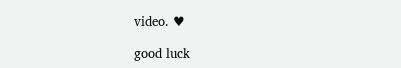video. ♥

good luck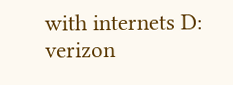with internets D: verizon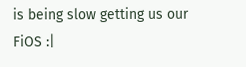is being slow getting us our FiOS :|